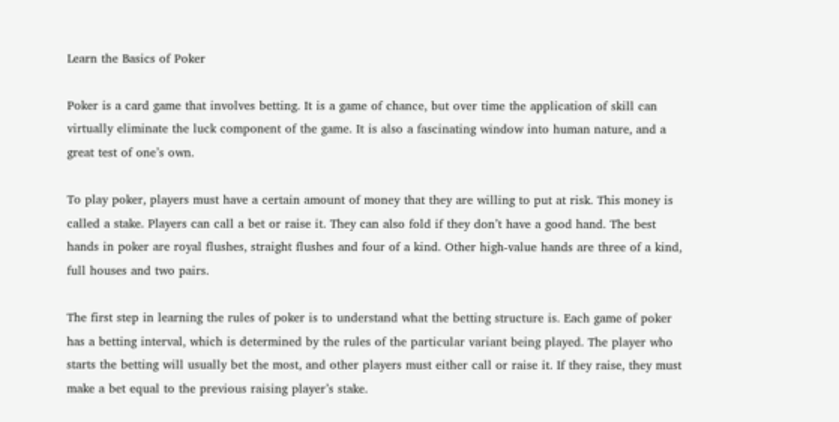Learn the Basics of Poker

Poker is a card game that involves betting. It is a game of chance, but over time the application of skill can virtually eliminate the luck component of the game. It is also a fascinating window into human nature, and a great test of one’s own.

To play poker, players must have a certain amount of money that they are willing to put at risk. This money is called a stake. Players can call a bet or raise it. They can also fold if they don’t have a good hand. The best hands in poker are royal flushes, straight flushes and four of a kind. Other high-value hands are three of a kind, full houses and two pairs.

The first step in learning the rules of poker is to understand what the betting structure is. Each game of poker has a betting interval, which is determined by the rules of the particular variant being played. The player who starts the betting will usually bet the most, and other players must either call or raise it. If they raise, they must make a bet equal to the previous raising player’s stake.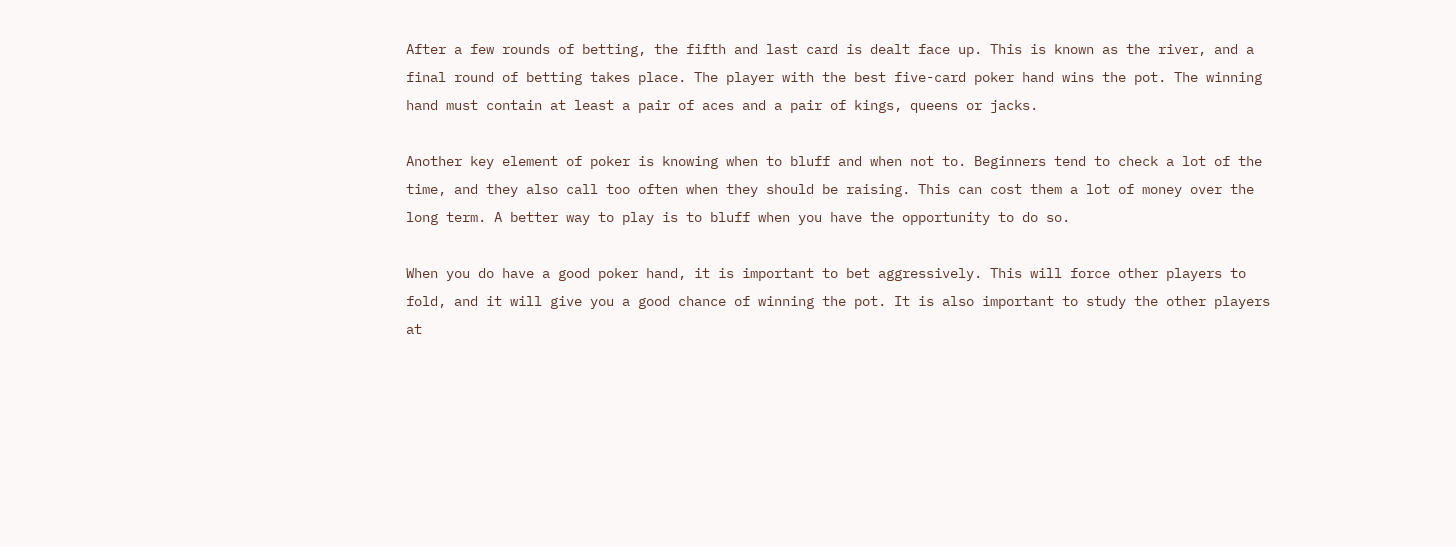After a few rounds of betting, the fifth and last card is dealt face up. This is known as the river, and a final round of betting takes place. The player with the best five-card poker hand wins the pot. The winning hand must contain at least a pair of aces and a pair of kings, queens or jacks.

Another key element of poker is knowing when to bluff and when not to. Beginners tend to check a lot of the time, and they also call too often when they should be raising. This can cost them a lot of money over the long term. A better way to play is to bluff when you have the opportunity to do so.

When you do have a good poker hand, it is important to bet aggressively. This will force other players to fold, and it will give you a good chance of winning the pot. It is also important to study the other players at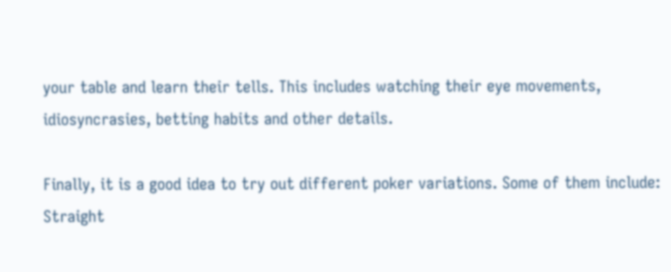your table and learn their tells. This includes watching their eye movements, idiosyncrasies, betting habits and other details.

Finally, it is a good idea to try out different poker variations. Some of them include: Straight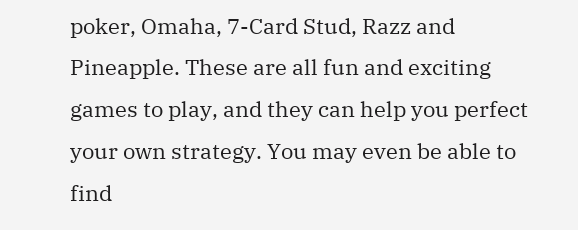poker, Omaha, 7-Card Stud, Razz and Pineapple. These are all fun and exciting games to play, and they can help you perfect your own strategy. You may even be able to find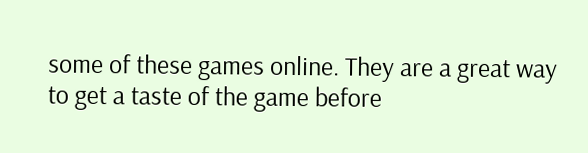some of these games online. They are a great way to get a taste of the game before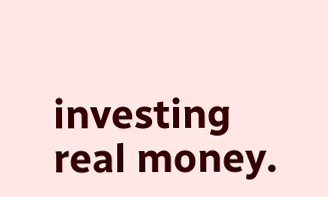investing real money.